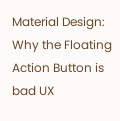Material Design: Why the Floating Action Button is bad UX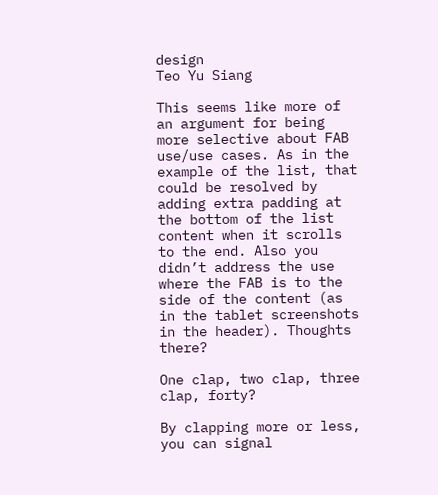design
Teo Yu Siang

This seems like more of an argument for being more selective about FAB use/use cases. As in the example of the list, that could be resolved by adding extra padding at the bottom of the list content when it scrolls to the end. Also you didn’t address the use where the FAB is to the side of the content (as in the tablet screenshots in the header). Thoughts there?

One clap, two clap, three clap, forty?

By clapping more or less, you can signal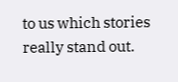to us which stories really stand out.